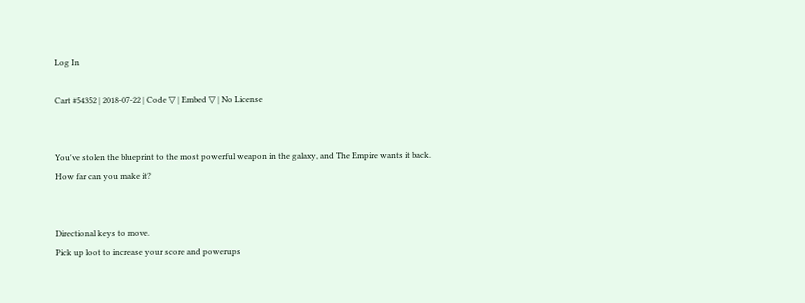Log In

Cart #54352 | 2018-07-22 | Code ▽ | Embed ▽ | No License


You've stolen the blueprint to the most powerful weapon in the galaxy, and The Empire wants it back. How far can you make it?


Directional keys to move.
Pick up loot to increase your score and powerups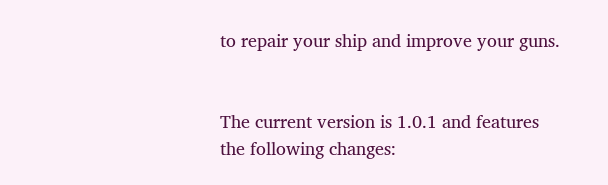to repair your ship and improve your guns.


The current version is 1.0.1 and features the following changes: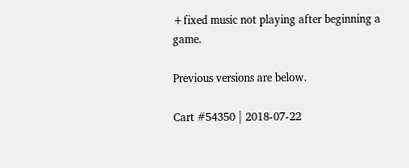+fixed music not playing after beginning a game.

Previous versions are below.

Cart #54350 | 2018-07-22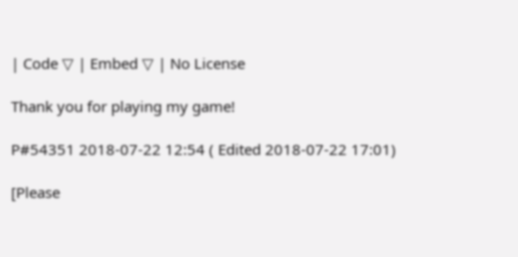| Code ▽ | Embed ▽ | No License

Thank you for playing my game!

P#54351 2018-07-22 12:54 ( Edited 2018-07-22 17:01)

[Please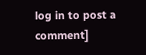log in to post a comment]